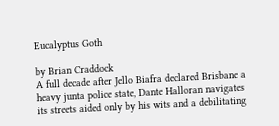Eucalyptus Goth

by Brian Craddock
A full decade after Jello Biafra declared Brisbane a heavy junta police state, Dante Halloran navigates its streets aided only by his wits and a debilitating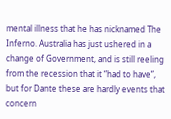mental illness that he has nicknamed The Inferno. Australia has just ushered in a change of Government, and is still reeling from the recession that it “had to have”, but for Dante these are hardly events that concern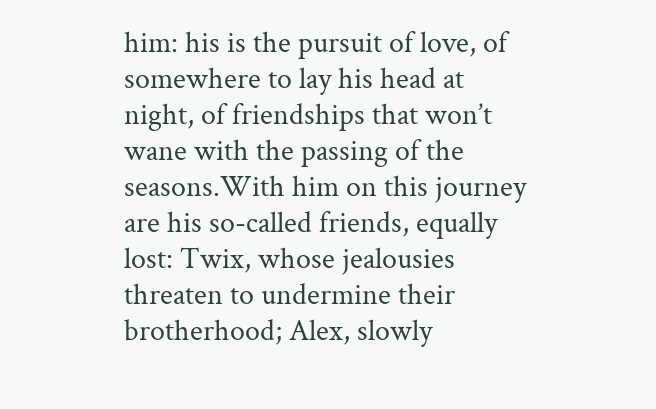him: his is the pursuit of love, of somewhere to lay his head at night, of friendships that won’t wane with the passing of the seasons.With him on this journey are his so-called friends, equally lost: Twix, whose jealousies threaten to undermine their brotherhood; Alex, slowly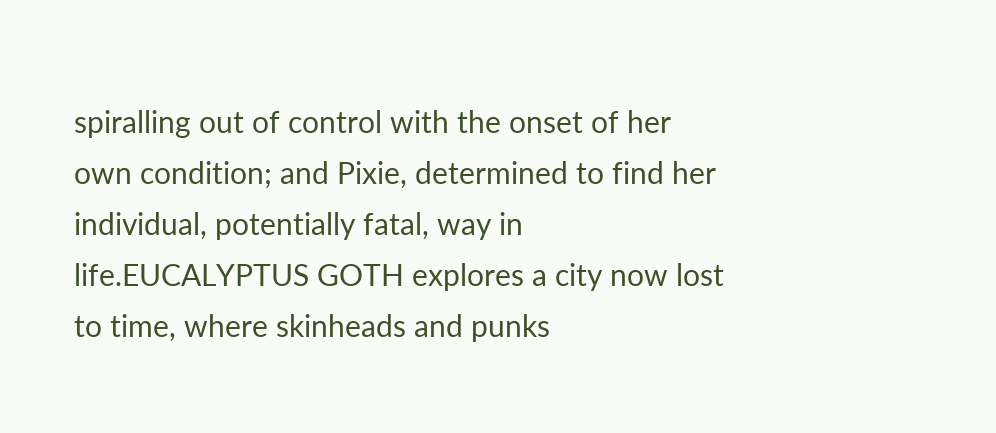spiralling out of control with the onset of her own condition; and Pixie, determined to find her individual, potentially fatal, way in life.EUCALYPTUS GOTH explores a city now lost to time, where skinheads and punks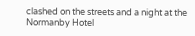clashed on the streets and a night at the Normanby Hotel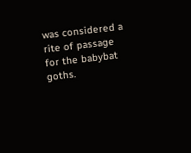was considered a rite of passage for the babybat goths.